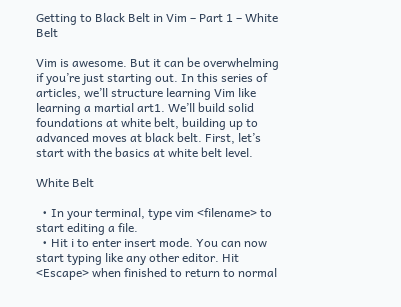Getting to Black Belt in Vim – Part 1 – White Belt

Vim is awesome. But it can be overwhelming if you’re just starting out. In this series of articles, we’ll structure learning Vim like learning a martial art1. We’ll build solid foundations at white belt, building up to advanced moves at black belt. First, let’s start with the basics at white belt level.

White Belt

  • In your terminal, type vim <filename> to start editing a file.
  • Hit i to enter insert mode. You can now start typing like any other editor. Hit <Escape> when finished to return to normal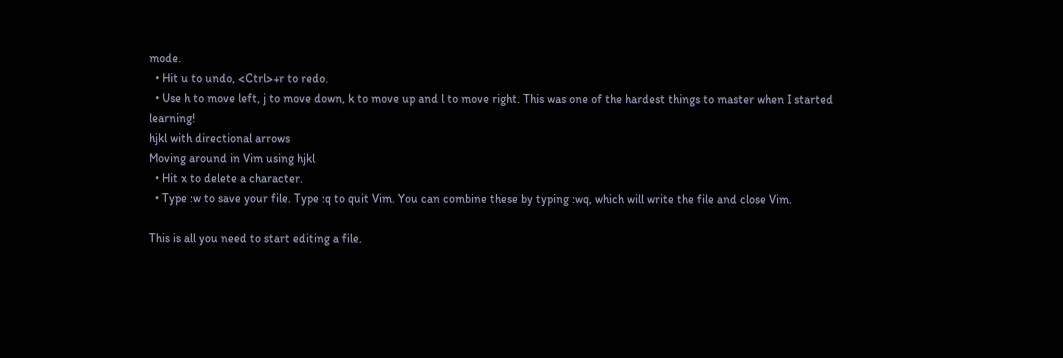mode.
  • Hit u to undo, <Ctrl>+r to redo.
  • Use h to move left, j to move down, k to move up and l to move right. This was one of the hardest things to master when I started learning!
hjkl with directional arrows
Moving around in Vim using hjkl
  • Hit x to delete a character.
  • Type :w to save your file. Type :q to quit Vim. You can combine these by typing :wq, which will write the file and close Vim.

This is all you need to start editing a file.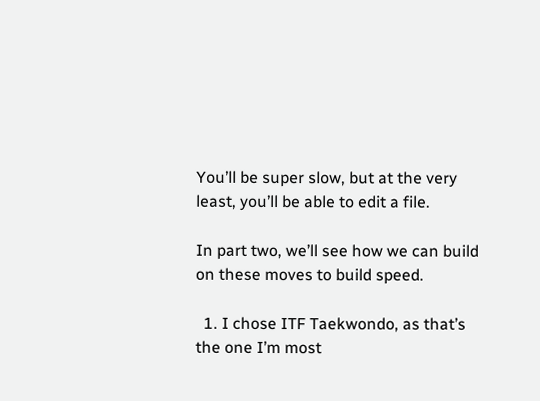You’ll be super slow, but at the very least, you’ll be able to edit a file.

In part two, we’ll see how we can build on these moves to build speed.

  1. I chose ITF Taekwondo, as that’s the one I’m most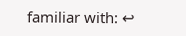familiar with: ↩